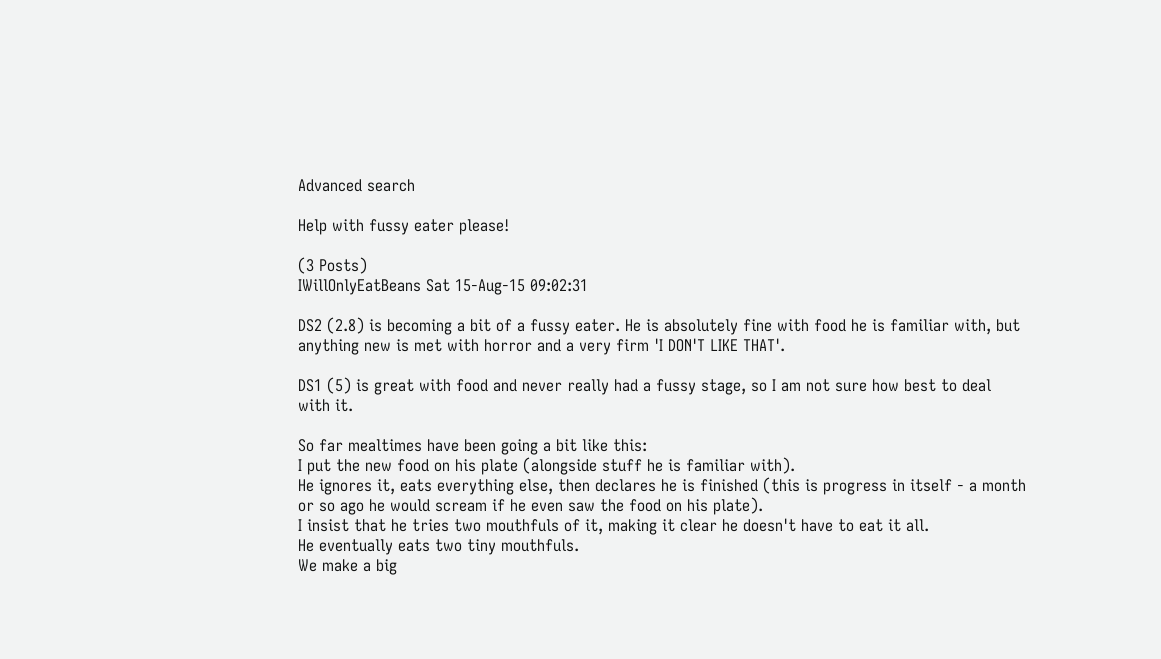Advanced search

Help with fussy eater please!

(3 Posts)
IWillOnlyEatBeans Sat 15-Aug-15 09:02:31

DS2 (2.8) is becoming a bit of a fussy eater. He is absolutely fine with food he is familiar with, but anything new is met with horror and a very firm 'I DON'T LIKE THAT'.

DS1 (5) is great with food and never really had a fussy stage, so I am not sure how best to deal with it.

So far mealtimes have been going a bit like this:
I put the new food on his plate (alongside stuff he is familiar with).
He ignores it, eats everything else, then declares he is finished (this is progress in itself - a month or so ago he would scream if he even saw the food on his plate).
I insist that he tries two mouthfuls of it, making it clear he doesn't have to eat it all.
He eventually eats two tiny mouthfuls.
We make a big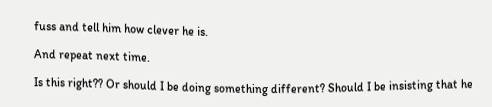fuss and tell him how clever he is.

And repeat next time.

Is this right?? Or should I be doing something different? Should I be insisting that he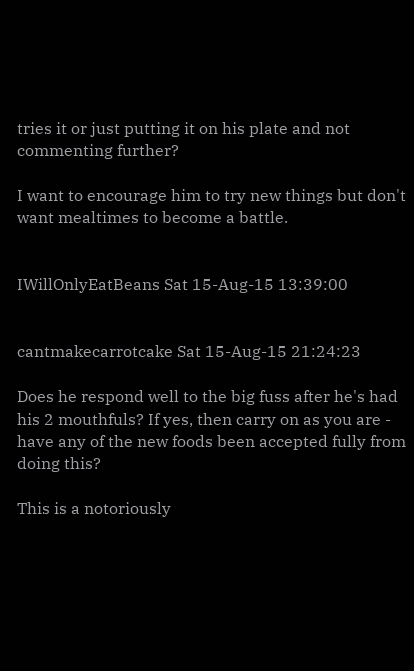tries it or just putting it on his plate and not commenting further?

I want to encourage him to try new things but don't want mealtimes to become a battle.


IWillOnlyEatBeans Sat 15-Aug-15 13:39:00


cantmakecarrotcake Sat 15-Aug-15 21:24:23

Does he respond well to the big fuss after he's had his 2 mouthfuls? If yes, then carry on as you are - have any of the new foods been accepted fully from doing this?

This is a notoriously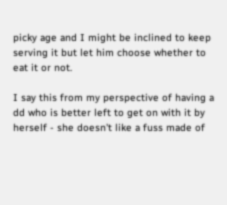picky age and I might be inclined to keep serving it but let him choose whether to eat it or not.

I say this from my perspective of having a dd who is better left to get on with it by herself - she doesn't like a fuss made of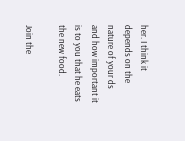her. I think it depends on the nature of your ds and how important it is to you that he eats the new food.

Join the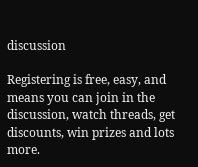discussion

Registering is free, easy, and means you can join in the discussion, watch threads, get discounts, win prizes and lots more.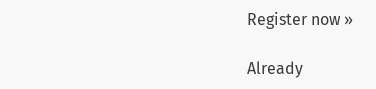Register now »

Already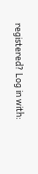registered? Log in with: